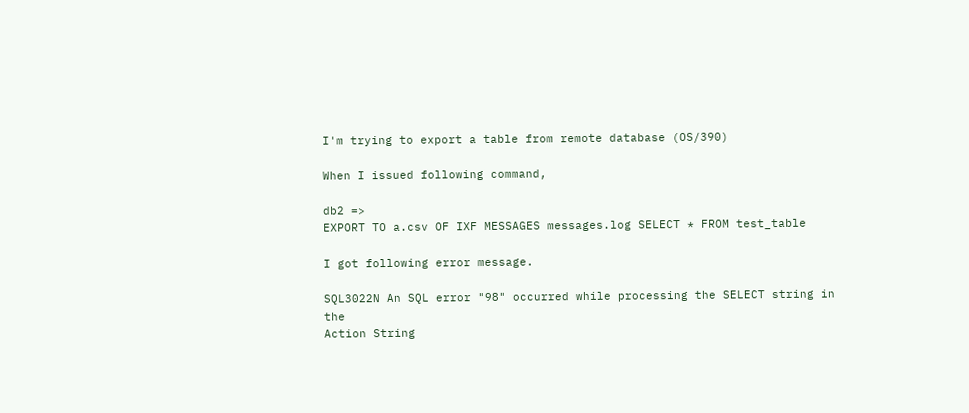I'm trying to export a table from remote database (OS/390)

When I issued following command,

db2 =>
EXPORT TO a.csv OF IXF MESSAGES messages.log SELECT * FROM test_table

I got following error message.

SQL3022N An SQL error "98" occurred while processing the SELECT string in the
Action String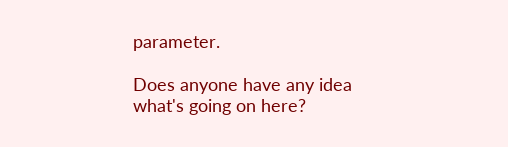parameter.

Does anyone have any idea what's going on here?